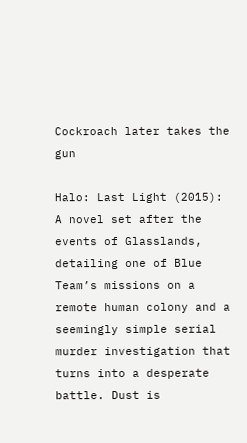Cockroach later takes the gun

Halo: Last Light (2015): A novel set after the events of Glasslands, detailing one of Blue Team’s missions on a remote human colony and a seemingly simple serial murder investigation that turns into a desperate battle. Dust is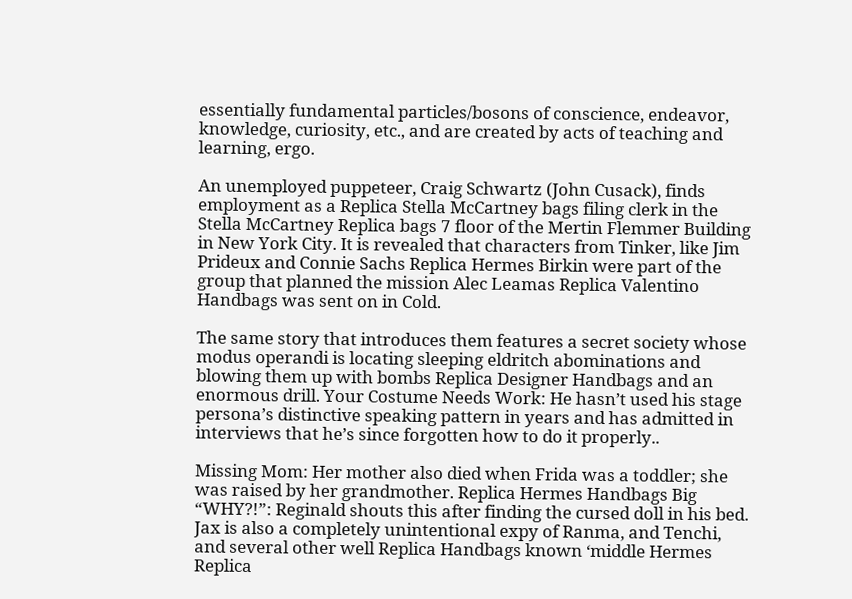essentially fundamental particles/bosons of conscience, endeavor, knowledge, curiosity, etc., and are created by acts of teaching and learning, ergo.

An unemployed puppeteer, Craig Schwartz (John Cusack), finds employment as a Replica Stella McCartney bags filing clerk in the Stella McCartney Replica bags 7 floor of the Mertin Flemmer Building in New York City. It is revealed that characters from Tinker, like Jim Prideux and Connie Sachs Replica Hermes Birkin were part of the group that planned the mission Alec Leamas Replica Valentino Handbags was sent on in Cold.

The same story that introduces them features a secret society whose modus operandi is locating sleeping eldritch abominations and blowing them up with bombs Replica Designer Handbags and an enormous drill. Your Costume Needs Work: He hasn’t used his stage persona’s distinctive speaking pattern in years and has admitted in interviews that he’s since forgotten how to do it properly..

Missing Mom: Her mother also died when Frida was a toddler; she was raised by her grandmother. Replica Hermes Handbags Big “WHY?!”: Reginald shouts this after finding the cursed doll in his bed. Jax is also a completely unintentional expy of Ranma, and Tenchi, and several other well Replica Handbags known ‘middle Hermes Replica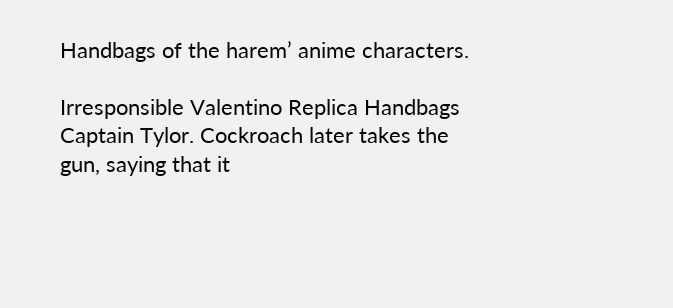Handbags of the harem’ anime characters.

Irresponsible Valentino Replica Handbags Captain Tylor. Cockroach later takes the gun, saying that it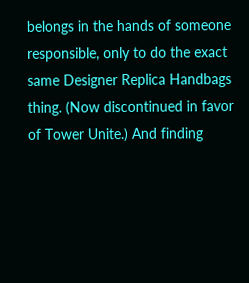belongs in the hands of someone responsible, only to do the exact same Designer Replica Handbags thing. (Now discontinued in favor of Tower Unite.) And finding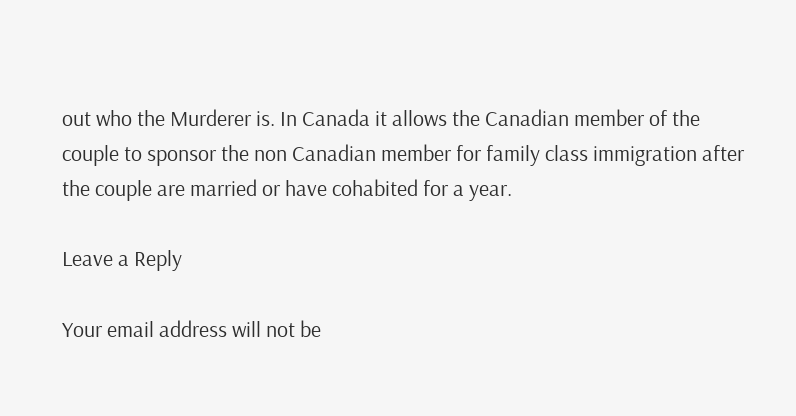out who the Murderer is. In Canada it allows the Canadian member of the couple to sponsor the non Canadian member for family class immigration after the couple are married or have cohabited for a year.

Leave a Reply

Your email address will not be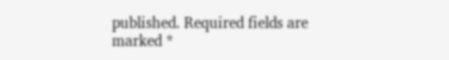published. Required fields are marked *